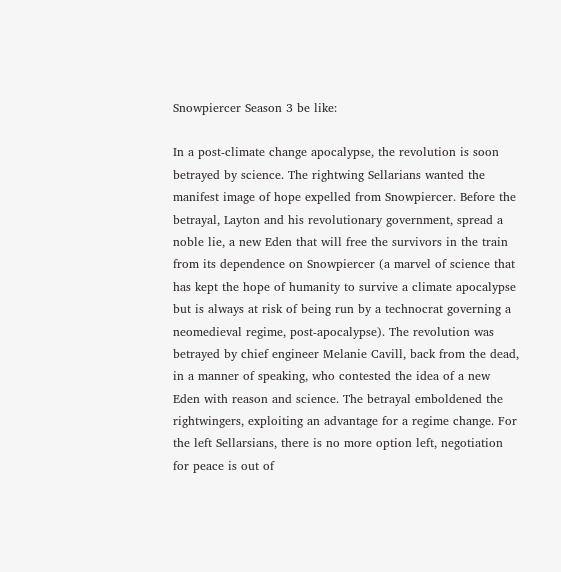Snowpiercer Season 3 be like:

In a post-climate change apocalypse, the revolution is soon betrayed by science. The rightwing Sellarians wanted the manifest image of hope expelled from Snowpiercer. Before the betrayal, Layton and his revolutionary government, spread a noble lie, a new Eden that will free the survivors in the train from its dependence on Snowpiercer (a marvel of science that has kept the hope of humanity to survive a climate apocalypse but is always at risk of being run by a technocrat governing a neomedieval regime, post-apocalypse). The revolution was betrayed by chief engineer Melanie Cavill, back from the dead, in a manner of speaking, who contested the idea of a new Eden with reason and science. The betrayal emboldened the rightwingers, exploiting an advantage for a regime change. For the left Sellarsians, there is no more option left, negotiation for peace is out of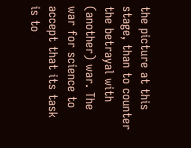the picture at this stage, than to counter the betrayal with (another) war. The war for science to accept that its task is to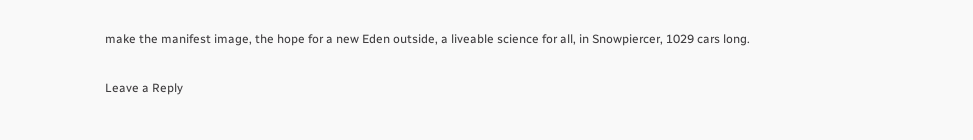make the manifest image, the hope for a new Eden outside, a liveable science for all, in Snowpiercer, 1029 cars long.

Leave a Reply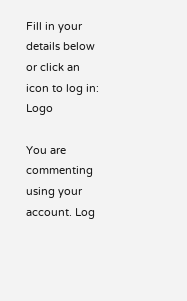Fill in your details below or click an icon to log in: Logo

You are commenting using your account. Log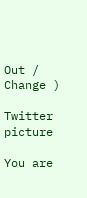Out /  Change )

Twitter picture

You are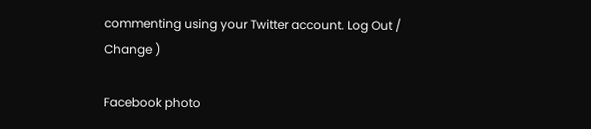commenting using your Twitter account. Log Out /  Change )

Facebook photo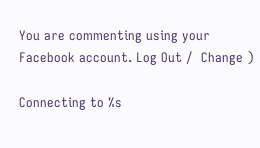You are commenting using your Facebook account. Log Out /  Change )

Connecting to %s